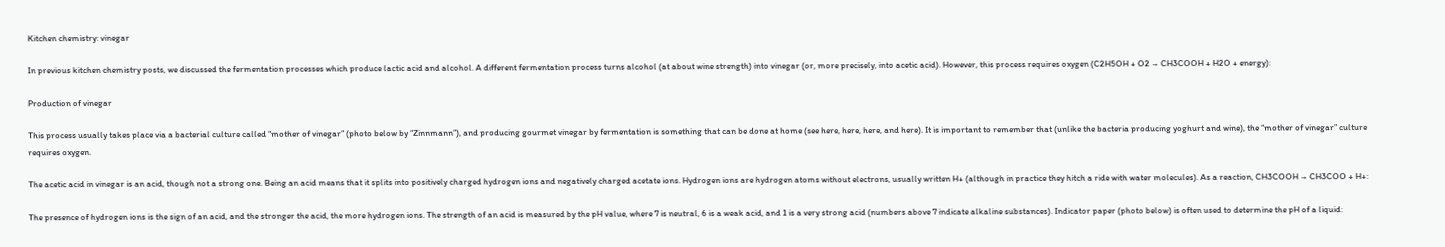Kitchen chemistry: vinegar

In previous kitchen chemistry posts, we discussed the fermentation processes which produce lactic acid and alcohol. A different fermentation process turns alcohol (at about wine strength) into vinegar (or, more precisely, into acetic acid). However, this process requires oxygen (C2H5OH + O2 → CH3COOH + H2O + energy):

Production of vinegar

This process usually takes place via a bacterial culture called “mother of vinegar” (photo below by “Zinnmann”), and producing gourmet vinegar by fermentation is something that can be done at home (see here, here, here, and here). It is important to remember that (unlike the bacteria producing yoghurt and wine), the “mother of vinegar” culture requires oxygen.

The acetic acid in vinegar is an acid, though not a strong one. Being an acid means that it splits into positively charged hydrogen ions and negatively charged acetate ions. Hydrogen ions are hydrogen atoms without electrons, usually written H+ (although in practice they hitch a ride with water molecules). As a reaction, CH3COOH → CH3COO + H+:

The presence of hydrogen ions is the sign of an acid, and the stronger the acid, the more hydrogen ions. The strength of an acid is measured by the pH value, where 7 is neutral, 6 is a weak acid, and 1 is a very strong acid (numbers above 7 indicate alkaline substances). Indicator paper (photo below) is often used to determine the pH of a liquid: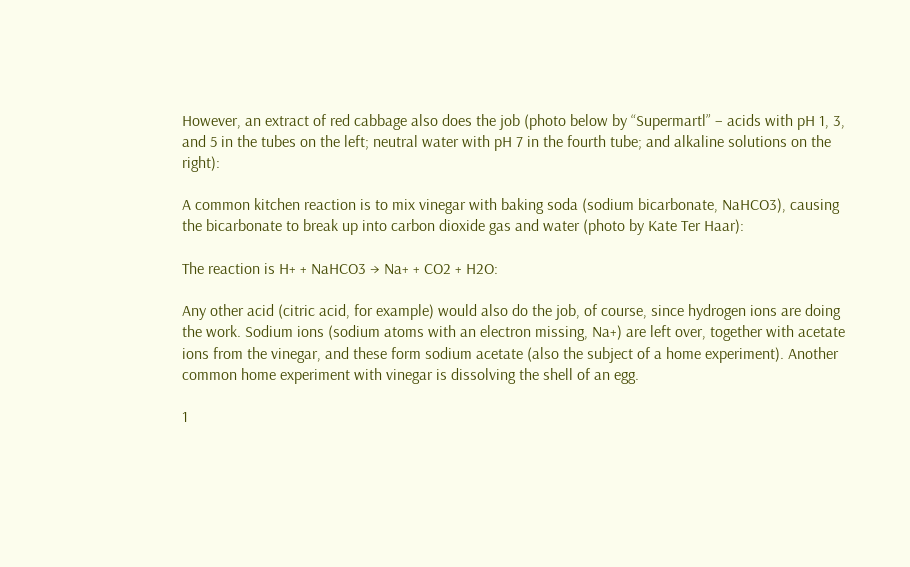However, an extract of red cabbage also does the job (photo below by “Supermartl” – acids with pH 1, 3, and 5 in the tubes on the left; neutral water with pH 7 in the fourth tube; and alkaline solutions on the right):

A common kitchen reaction is to mix vinegar with baking soda (sodium bicarbonate, NaHCO3), causing the bicarbonate to break up into carbon dioxide gas and water (photo by Kate Ter Haar):

The reaction is H+ + NaHCO3 → Na+ + CO2 + H2O:

Any other acid (citric acid, for example) would also do the job, of course, since hydrogen ions are doing the work. Sodium ions (sodium atoms with an electron missing, Na+) are left over, together with acetate ions from the vinegar, and these form sodium acetate (also the subject of a home experiment). Another common home experiment with vinegar is dissolving the shell of an egg.

1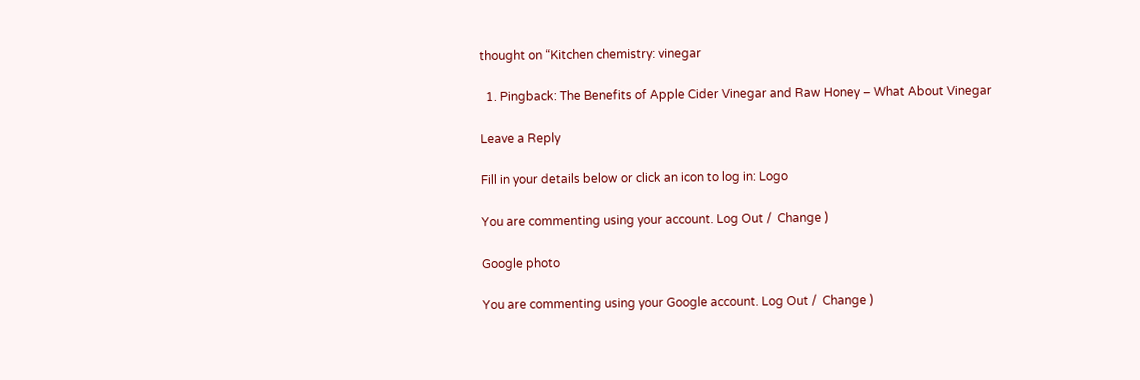thought on “Kitchen chemistry: vinegar

  1. Pingback: The Benefits of Apple Cider Vinegar and Raw Honey – What About Vinegar

Leave a Reply

Fill in your details below or click an icon to log in: Logo

You are commenting using your account. Log Out /  Change )

Google photo

You are commenting using your Google account. Log Out /  Change )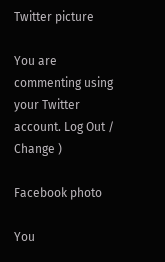Twitter picture

You are commenting using your Twitter account. Log Out /  Change )

Facebook photo

You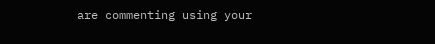are commenting using your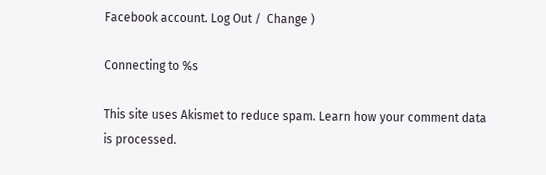Facebook account. Log Out /  Change )

Connecting to %s

This site uses Akismet to reduce spam. Learn how your comment data is processed.